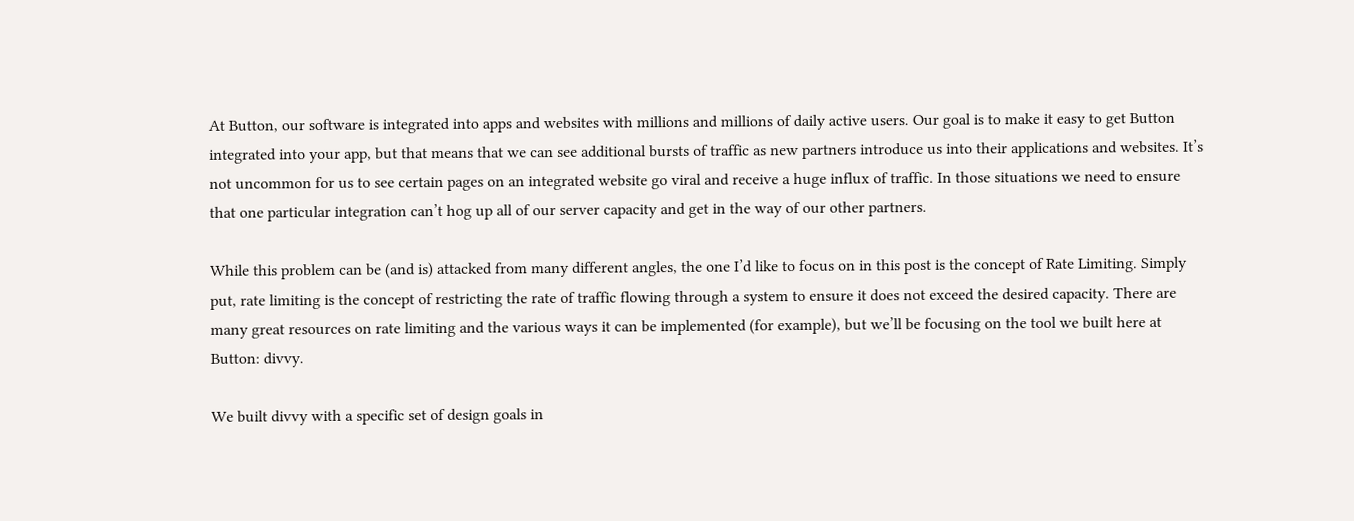At Button, our software is integrated into apps and websites with millions and millions of daily active users. Our goal is to make it easy to get Button integrated into your app, but that means that we can see additional bursts of traffic as new partners introduce us into their applications and websites. It’s not uncommon for us to see certain pages on an integrated website go viral and receive a huge influx of traffic. In those situations we need to ensure that one particular integration can’t hog up all of our server capacity and get in the way of our other partners.

While this problem can be (and is) attacked from many different angles, the one I’d like to focus on in this post is the concept of Rate Limiting. Simply put, rate limiting is the concept of restricting the rate of traffic flowing through a system to ensure it does not exceed the desired capacity. There are many great resources on rate limiting and the various ways it can be implemented (for example), but we’ll be focusing on the tool we built here at Button: divvy.

We built divvy with a specific set of design goals in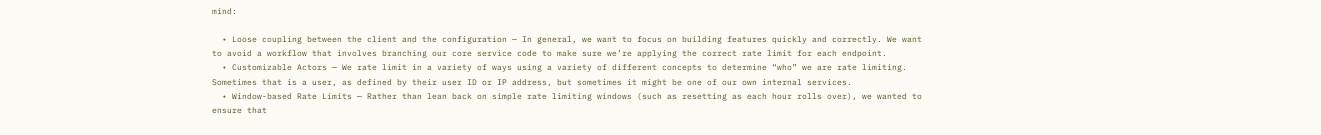mind:

  • Loose coupling between the client and the configuration — In general, we want to focus on building features quickly and correctly. We want to avoid a workflow that involves branching our core service code to make sure we’re applying the correct rate limit for each endpoint.
  • Customizable Actors — We rate limit in a variety of ways using a variety of different concepts to determine “who” we are rate limiting. Sometimes that is a user, as defined by their user ID or IP address, but sometimes it might be one of our own internal services.
  • Window-based Rate Limits — Rather than lean back on simple rate limiting windows (such as resetting as each hour rolls over), we wanted to ensure that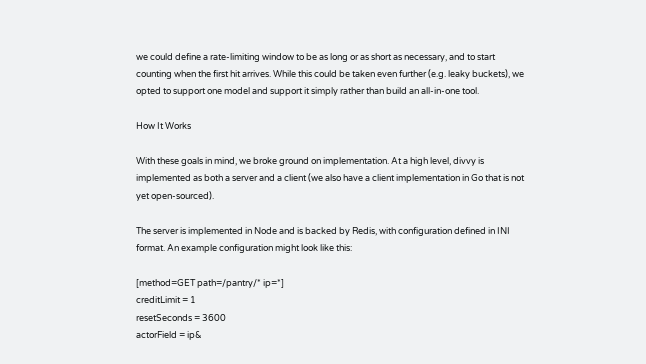we could define a rate-limiting window to be as long or as short as necessary, and to start counting when the first hit arrives. While this could be taken even further (e.g. leaky buckets), we opted to support one model and support it simply rather than build an all-in-one tool.

How It Works

With these goals in mind, we broke ground on implementation. At a high level, divvy is implemented as both a server and a client (we also have a client implementation in Go that is not yet open-sourced).

The server is implemented in Node and is backed by Redis, with configuration defined in INI format. An example configuration might look like this:

[method=GET path=/pantry/* ip=*]
creditLimit = 1
resetSeconds = 3600
actorField = ip&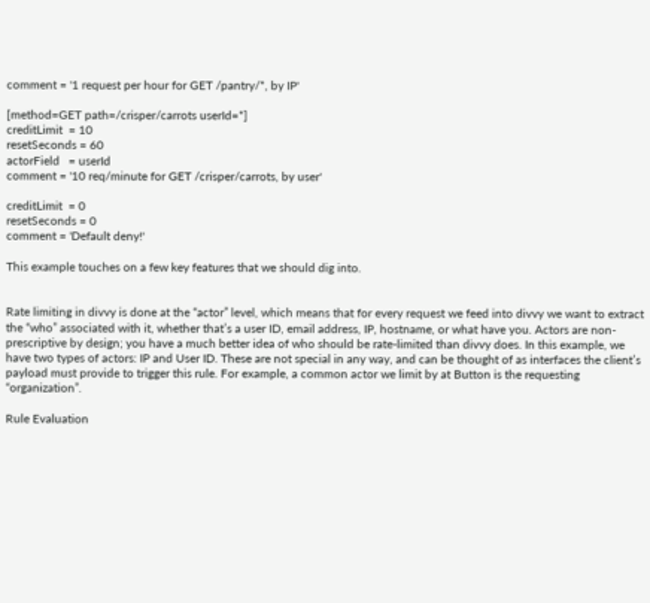comment = '1 request per hour for GET /pantry/*, by IP'

[method=GET path=/crisper/carrots userId=*]
creditLimit  = 10
resetSeconds = 60
actorField   = userId
comment = '10 req/minute for GET /crisper/carrots, by user'

creditLimit  = 0
resetSeconds = 0
comment = 'Default deny!'

This example touches on a few key features that we should dig into.


Rate limiting in divvy is done at the “actor” level, which means that for every request we feed into divvy we want to extract the “who” associated with it, whether that’s a user ID, email address, IP, hostname, or what have you. Actors are non-prescriptive by design; you have a much better idea of who should be rate-limited than divvy does. In this example, we have two types of actors: IP and User ID. These are not special in any way, and can be thought of as interfaces the client’s payload must provide to trigger this rule. For example, a common actor we limit by at Button is the requesting “organization”.

Rule Evaluation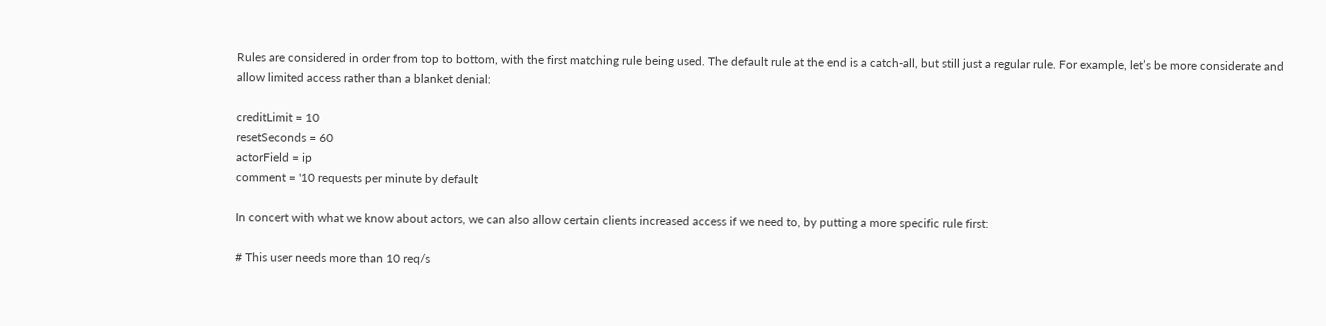Rules are considered in order from top to bottom, with the first matching rule being used. The default rule at the end is a catch-all, but still just a regular rule. For example, let’s be more considerate and allow limited access rather than a blanket denial:

creditLimit = 10
resetSeconds = 60
actorField = ip
comment = '10 requests per minute by default

In concert with what we know about actors, we can also allow certain clients increased access if we need to, by putting a more specific rule first:

# This user needs more than 10 req/s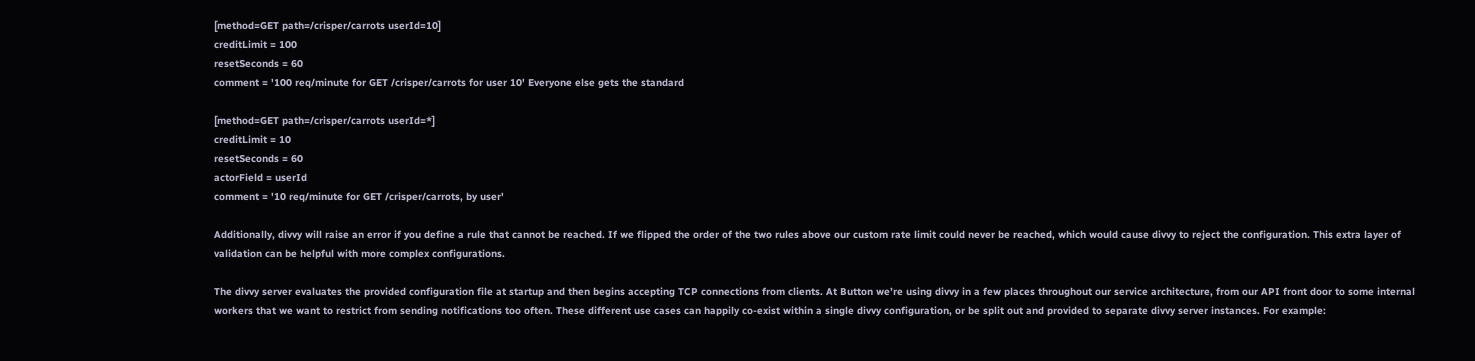[method=GET path=/crisper/carrots userId=10]
creditLimit = 100
resetSeconds = 60
comment = '100 req/minute for GET /crisper/carrots for user 10' Everyone else gets the standard

[method=GET path=/crisper/carrots userId=*]
creditLimit = 10
resetSeconds = 60
actorField = userId
comment = '10 req/minute for GET /crisper/carrots, by user'

Additionally, divvy will raise an error if you define a rule that cannot be reached. If we flipped the order of the two rules above our custom rate limit could never be reached, which would cause divvy to reject the configuration. This extra layer of validation can be helpful with more complex configurations.

The divvy server evaluates the provided configuration file at startup and then begins accepting TCP connections from clients. At Button we’re using divvy in a few places throughout our service architecture, from our API front door to some internal workers that we want to restrict from sending notifications too often. These different use cases can happily co-exist within a single divvy configuration, or be split out and provided to separate divvy server instances. For example: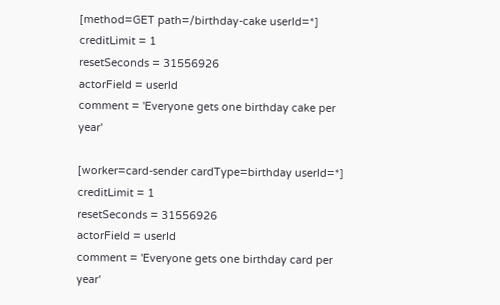[method=GET path=/birthday-cake userId=*]
creditLimit = 1
resetSeconds = 31556926
actorField = userId
comment = 'Everyone gets one birthday cake per year'

[worker=card-sender cardType=birthday userId=*]
creditLimit = 1
resetSeconds = 31556926
actorField = userId
comment = 'Everyone gets one birthday card per year'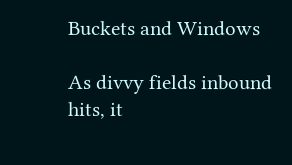Buckets and Windows

As divvy fields inbound hits, it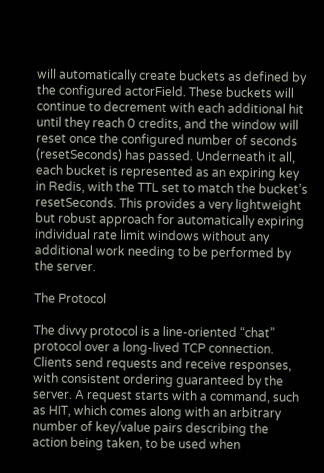will automatically create buckets as defined by the configured actorField. These buckets will continue to decrement with each additional hit until they reach 0 credits, and the window will reset once the configured number of seconds (resetSeconds) has passed. Underneath it all, each bucket is represented as an expiring key in Redis, with the TTL set to match the bucket’s resetSeconds. This provides a very lightweight but robust approach for automatically expiring individual rate limit windows without any additional work needing to be performed by the server.

The Protocol

The divvy protocol is a line-oriented “chat” protocol over a long-lived TCP connection. Clients send requests and receive responses, with consistent ordering guaranteed by the server. A request starts with a command, such as HIT, which comes along with an arbitrary number of key/value pairs describing the action being taken, to be used when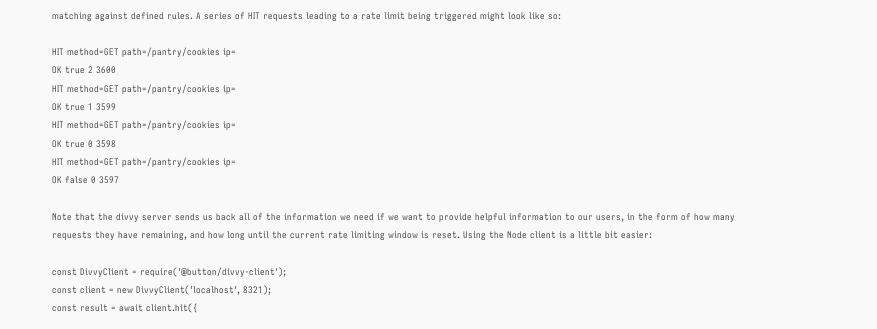matching against defined rules. A series of HIT requests leading to a rate limit being triggered might look like so:

HIT method=GET path=/pantry/cookies ip=
OK true 2 3600
HIT method=GET path=/pantry/cookies ip=
OK true 1 3599
HIT method=GET path=/pantry/cookies ip=
OK true 0 3598
HIT method=GET path=/pantry/cookies ip=
OK false 0 3597

Note that the divvy server sends us back all of the information we need if we want to provide helpful information to our users, in the form of how many requests they have remaining, and how long until the current rate limiting window is reset. Using the Node client is a little bit easier:

const DivvyClient = require('@button/divvy-client');
const client = new DivvyClient('localhost', 8321);
const result = await client.hit({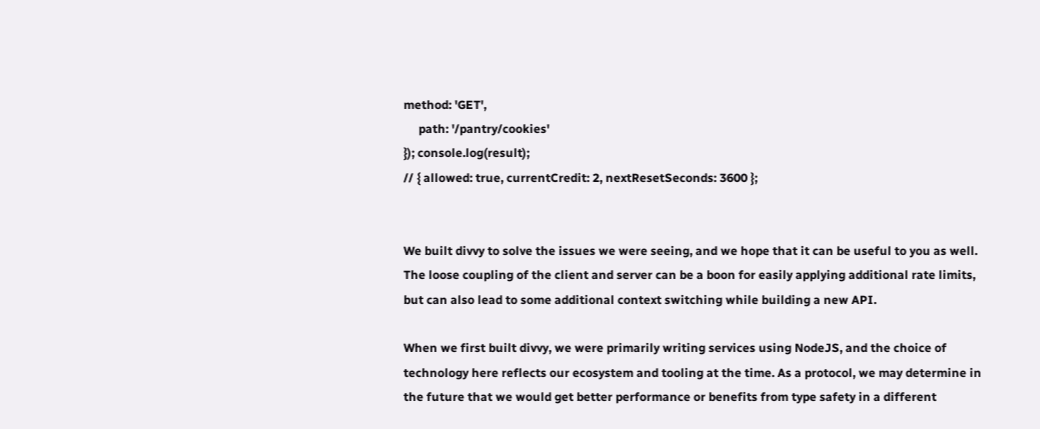method: 'GET',
     path: '/pantry/cookies'
}); console.log(result);
// { allowed: true, currentCredit: 2, nextResetSeconds: 3600 };


We built divvy to solve the issues we were seeing, and we hope that it can be useful to you as well. The loose coupling of the client and server can be a boon for easily applying additional rate limits, but can also lead to some additional context switching while building a new API.

When we first built divvy, we were primarily writing services using NodeJS, and the choice of technology here reflects our ecosystem and tooling at the time. As a protocol, we may determine in the future that we would get better performance or benefits from type safety in a different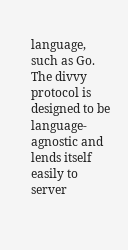language, such as Go. The divvy protocol is designed to be language-agnostic and lends itself easily to server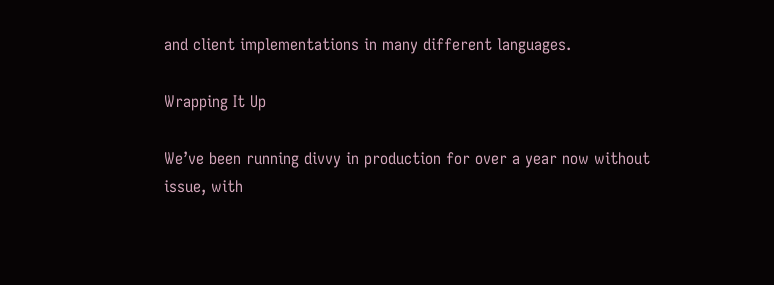and client implementations in many different languages.

Wrapping It Up

We’ve been running divvy in production for over a year now without issue, with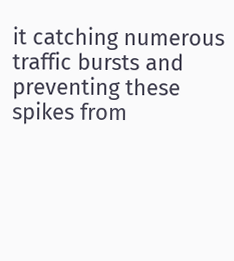it catching numerous traffic bursts and preventing these spikes from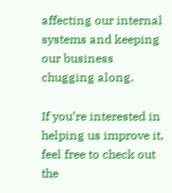affecting our internal systems and keeping our business chugging along.

If you’re interested in helping us improve it, feel free to check out the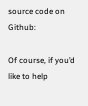source code on Github:

Of course, if you’d like to help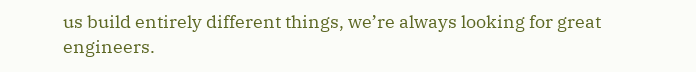us build entirely different things, we’re always looking for great engineers.